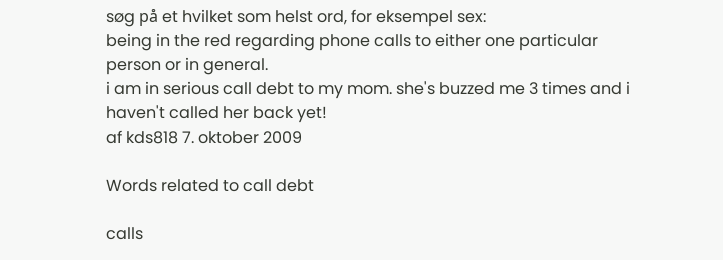søg på et hvilket som helst ord, for eksempel sex:
being in the red regarding phone calls to either one particular person or in general.
i am in serious call debt to my mom. she's buzzed me 3 times and i haven't called her back yet!
af kds818 7. oktober 2009

Words related to call debt

calls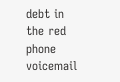debt in the red phone voicemail